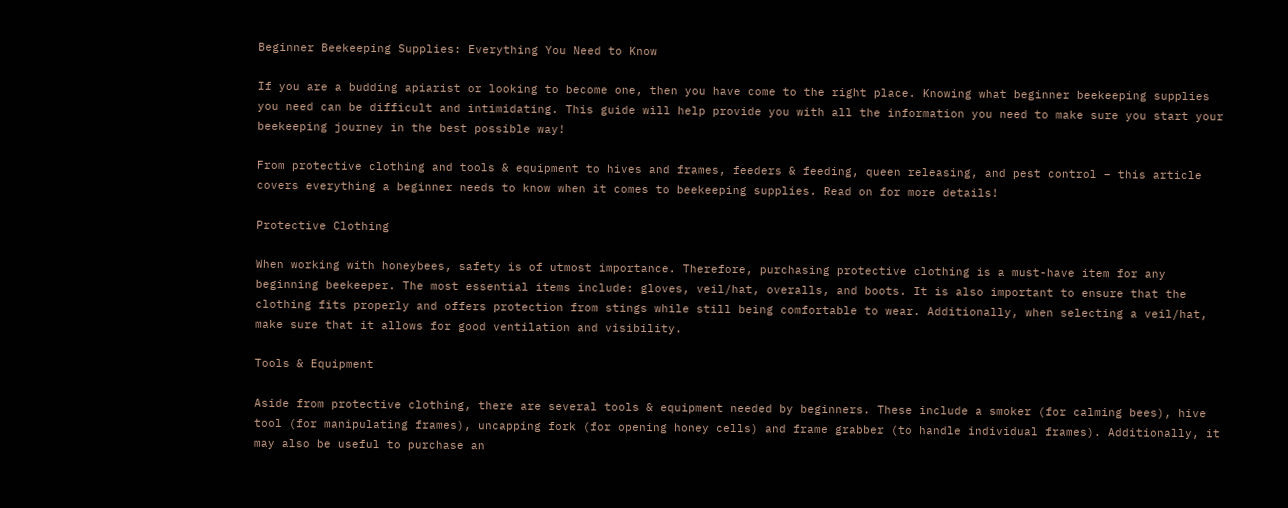Beginner Beekeeping Supplies: Everything You Need to Know

If you are a budding apiarist or looking to become one, then you have come to the right place. Knowing what beginner beekeeping supplies you need can be difficult and intimidating. This guide will help provide you with all the information you need to make sure you start your beekeeping journey in the best possible way!

From protective clothing and tools & equipment to hives and frames, feeders & feeding, queen releasing, and pest control – this article covers everything a beginner needs to know when it comes to beekeeping supplies. Read on for more details!

Protective Clothing

When working with honeybees, safety is of utmost importance. Therefore, purchasing protective clothing is a must-have item for any beginning beekeeper. The most essential items include: gloves, veil/hat, overalls, and boots. It is also important to ensure that the clothing fits properly and offers protection from stings while still being comfortable to wear. Additionally, when selecting a veil/hat, make sure that it allows for good ventilation and visibility.

Tools & Equipment

Aside from protective clothing, there are several tools & equipment needed by beginners. These include a smoker (for calming bees), hive tool (for manipulating frames), uncapping fork (for opening honey cells) and frame grabber (to handle individual frames). Additionally, it may also be useful to purchase an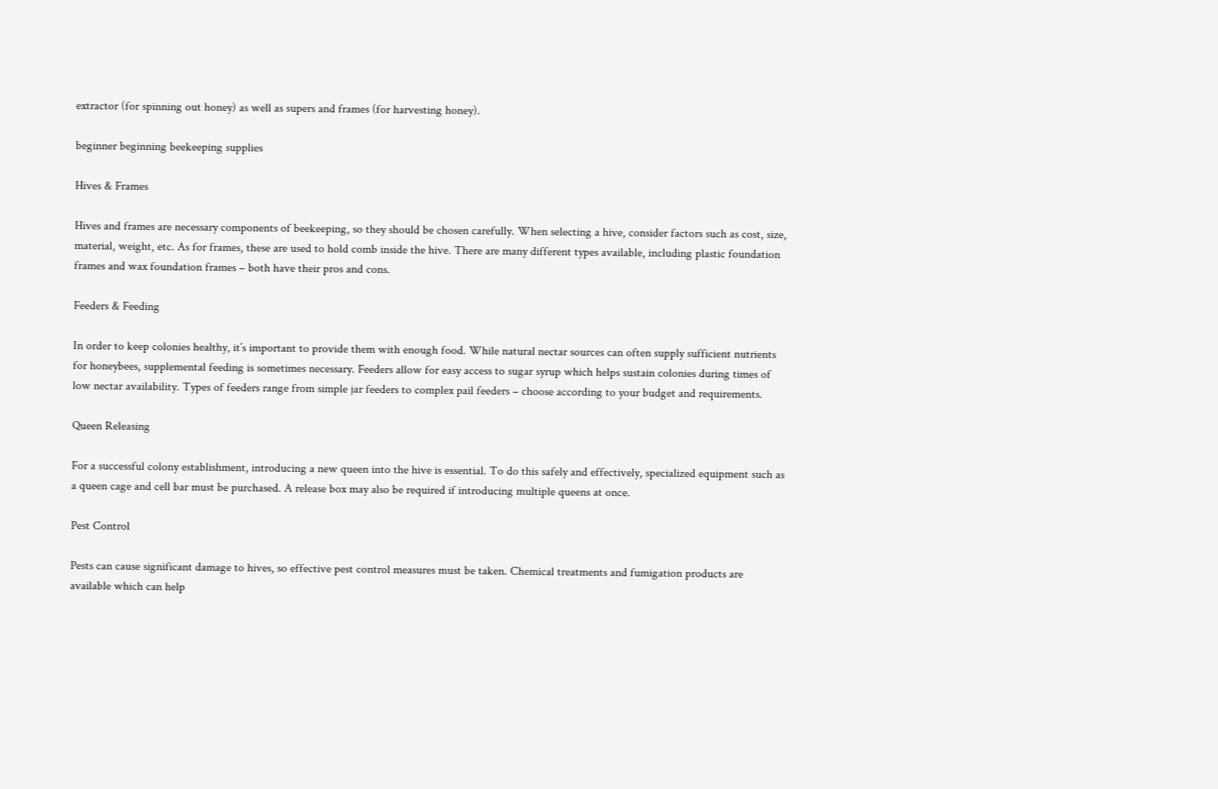extractor (for spinning out honey) as well as supers and frames (for harvesting honey).

beginner beginning beekeeping supplies

Hives & Frames

Hives and frames are necessary components of beekeeping, so they should be chosen carefully. When selecting a hive, consider factors such as cost, size, material, weight, etc. As for frames, these are used to hold comb inside the hive. There are many different types available, including plastic foundation frames and wax foundation frames – both have their pros and cons.

Feeders & Feeding

In order to keep colonies healthy, it’s important to provide them with enough food. While natural nectar sources can often supply sufficient nutrients for honeybees, supplemental feeding is sometimes necessary. Feeders allow for easy access to sugar syrup which helps sustain colonies during times of low nectar availability. Types of feeders range from simple jar feeders to complex pail feeders – choose according to your budget and requirements.

Queen Releasing

For a successful colony establishment, introducing a new queen into the hive is essential. To do this safely and effectively, specialized equipment such as a queen cage and cell bar must be purchased. A release box may also be required if introducing multiple queens at once.

Pest Control

Pests can cause significant damage to hives, so effective pest control measures must be taken. Chemical treatments and fumigation products are available which can help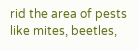rid the area of pests like mites, beetles,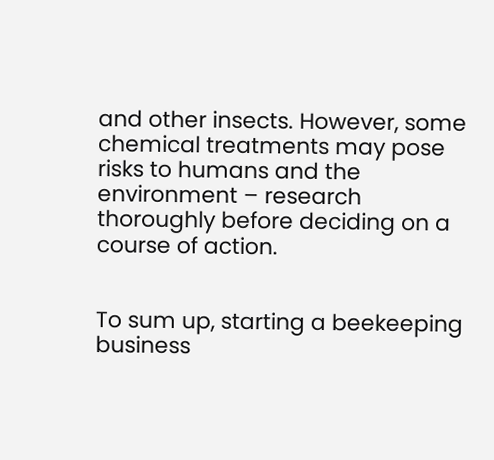and other insects. However, some chemical treatments may pose risks to humans and the environment – research thoroughly before deciding on a course of action.


To sum up, starting a beekeeping business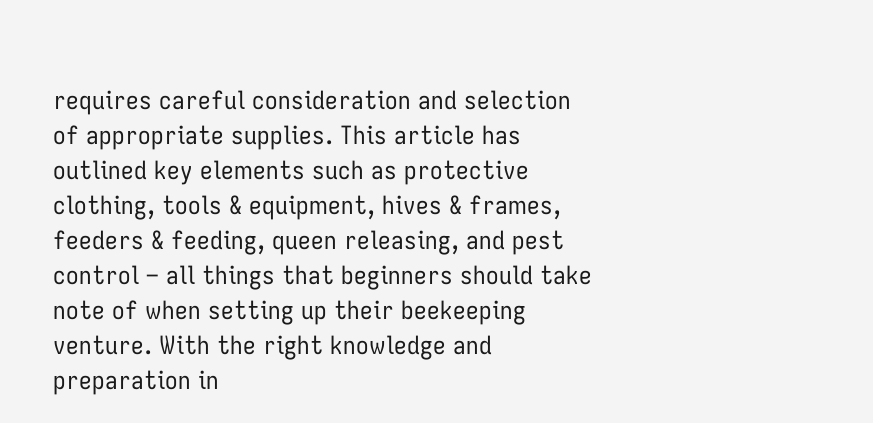requires careful consideration and selection of appropriate supplies. This article has outlined key elements such as protective clothing, tools & equipment, hives & frames, feeders & feeding, queen releasing, and pest control – all things that beginners should take note of when setting up their beekeeping venture. With the right knowledge and preparation in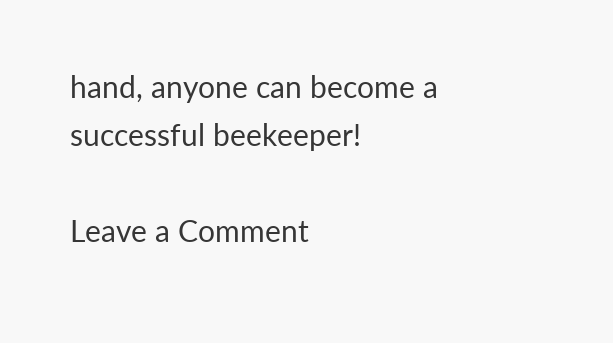hand, anyone can become a successful beekeeper!

Leave a Comment